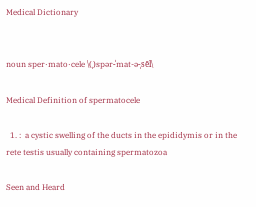Medical Dictionary


noun sper·mato·cele \(ˌ)spər-ˈmat-ə-ˌsēl\

Medical Definition of spermatocele

  1. :  a cystic swelling of the ducts in the epididymis or in the rete testis usually containing spermatozoa

Seen and Heard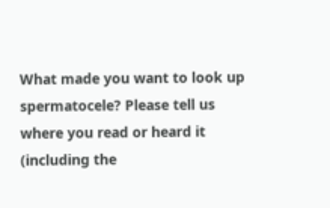What made you want to look up spermatocele? Please tell us where you read or heard it (including the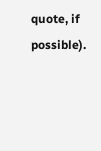quote, if possible).